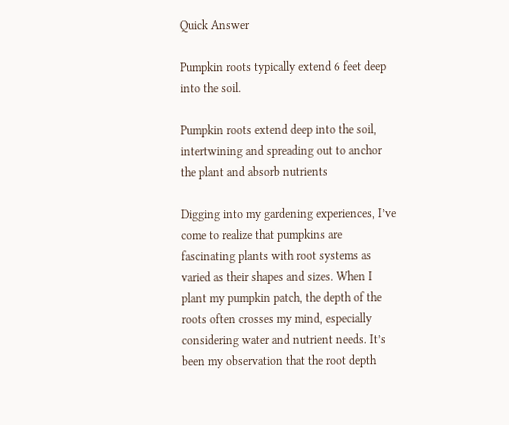Quick Answer

Pumpkin roots typically extend 6 feet deep into the soil.

Pumpkin roots extend deep into the soil, intertwining and spreading out to anchor the plant and absorb nutrients

Digging into my gardening experiences, I’ve come to realize that pumpkins are fascinating plants with root systems as varied as their shapes and sizes. When I plant my pumpkin patch, the depth of the roots often crosses my mind, especially considering water and nutrient needs. It’s been my observation that the root depth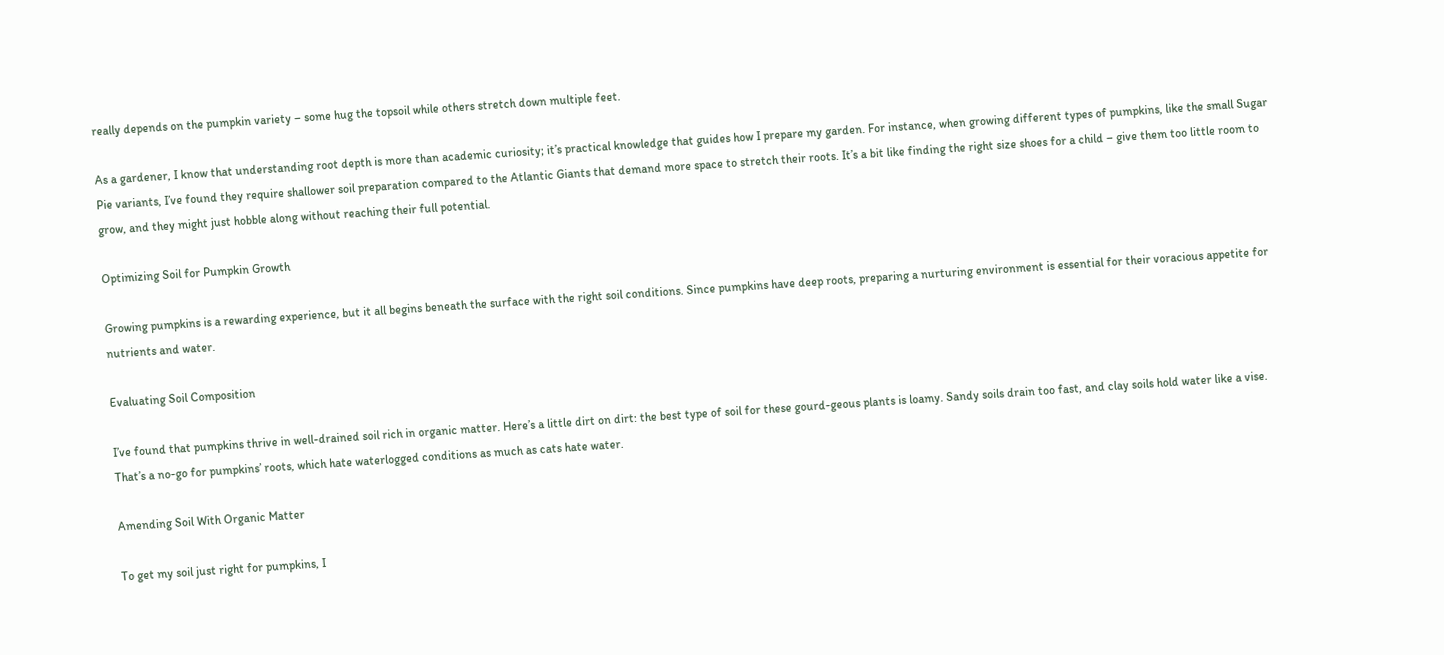really depends on the pumpkin variety – some hug the topsoil while others stretch down multiple feet.

As a gardener, I know that understanding root depth is more than academic curiosity; it’s practical knowledge that guides how I prepare my garden. For instance, when growing different types of pumpkins, like the small Sugar Pie variants, I’ve found they require shallower soil preparation compared to the Atlantic Giants that demand more space to stretch their roots. It’s a bit like finding the right size shoes for a child – give them too little room to grow, and they might just hobble along without reaching their full potential.

Optimizing Soil for Pumpkin Growth

Growing pumpkins is a rewarding experience, but it all begins beneath the surface with the right soil conditions. Since pumpkins have deep roots, preparing a nurturing environment is essential for their voracious appetite for nutrients and water.

Evaluating Soil Composition

I’ve found that pumpkins thrive in well-drained soil rich in organic matter. Here’s a little dirt on dirt: the best type of soil for these gourd-geous plants is loamy. Sandy soils drain too fast, and clay soils hold water like a vise. That’s a no-go for pumpkins’ roots, which hate waterlogged conditions as much as cats hate water.

Amending Soil With Organic Matter

To get my soil just right for pumpkins, I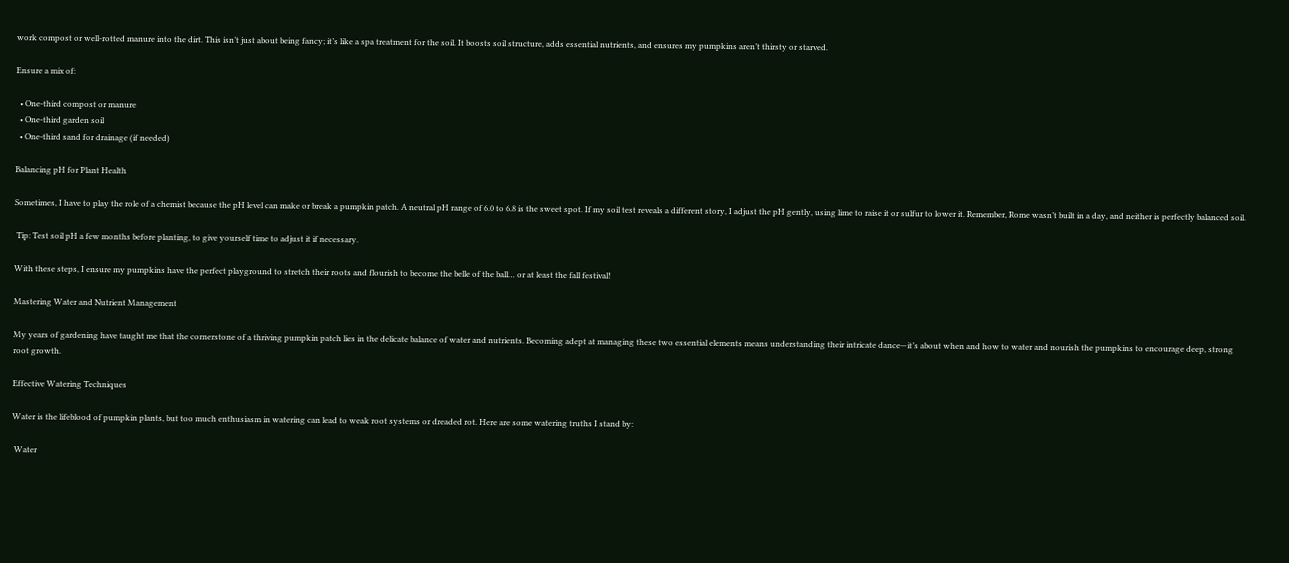work compost or well-rotted manure into the dirt. This isn’t just about being fancy; it’s like a spa treatment for the soil. It boosts soil structure, adds essential nutrients, and ensures my pumpkins aren’t thirsty or starved.

Ensure a mix of:

  • One-third compost or manure
  • One-third garden soil
  • One-third sand for drainage (if needed)

Balancing pH for Plant Health

Sometimes, I have to play the role of a chemist because the pH level can make or break a pumpkin patch. A neutral pH range of 6.0 to 6.8 is the sweet spot. If my soil test reveals a different story, I adjust the pH gently, using lime to raise it or sulfur to lower it. Remember, Rome wasn’t built in a day, and neither is perfectly balanced soil.

 Tip: Test soil pH a few months before planting, to give yourself time to adjust it if necessary.

With these steps, I ensure my pumpkins have the perfect playground to stretch their roots and flourish to become the belle of the ball… or at least the fall festival!

Mastering Water and Nutrient Management

My years of gardening have taught me that the cornerstone of a thriving pumpkin patch lies in the delicate balance of water and nutrients. Becoming adept at managing these two essential elements means understanding their intricate dance—it’s about when and how to water and nourish the pumpkins to encourage deep, strong root growth.

Effective Watering Techniques

Water is the lifeblood of pumpkin plants, but too much enthusiasm in watering can lead to weak root systems or dreaded rot. Here are some watering truths I stand by:

 Water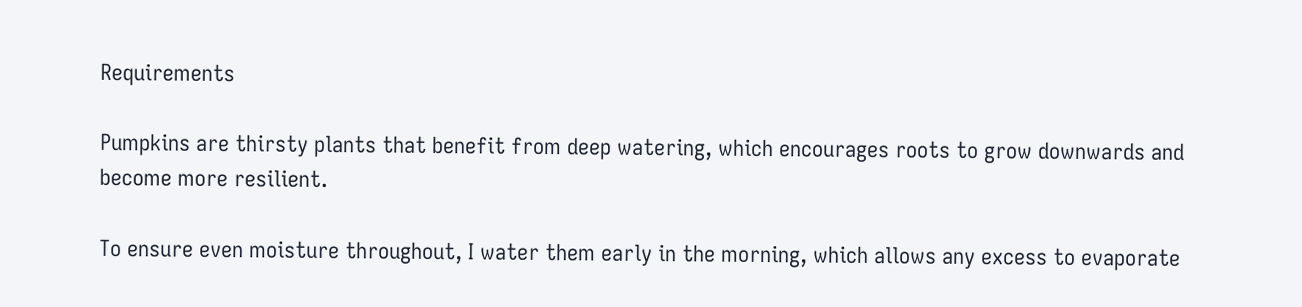Requirements

Pumpkins are thirsty plants that benefit from deep watering, which encourages roots to grow downwards and become more resilient.

To ensure even moisture throughout, I water them early in the morning, which allows any excess to evaporate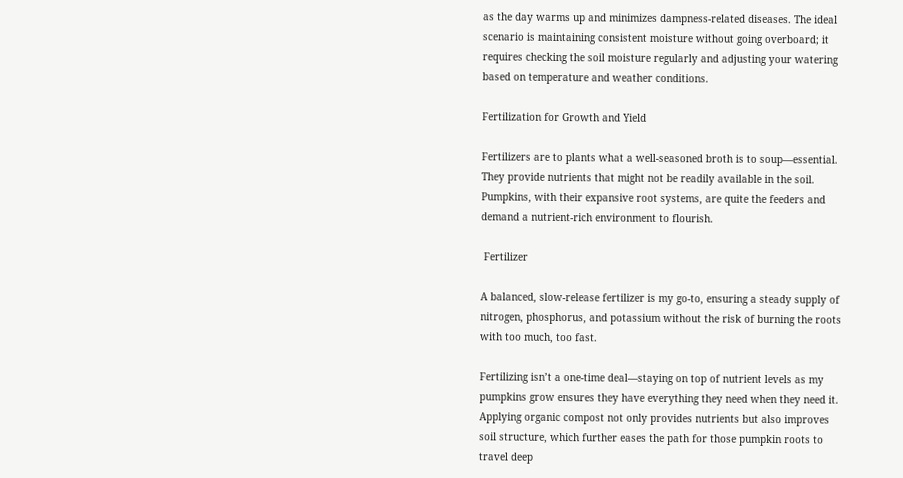as the day warms up and minimizes dampness-related diseases. The ideal scenario is maintaining consistent moisture without going overboard; it requires checking the soil moisture regularly and adjusting your watering based on temperature and weather conditions.

Fertilization for Growth and Yield

Fertilizers are to plants what a well-seasoned broth is to soup—essential. They provide nutrients that might not be readily available in the soil. Pumpkins, with their expansive root systems, are quite the feeders and demand a nutrient-rich environment to flourish.

 Fertilizer

A balanced, slow-release fertilizer is my go-to, ensuring a steady supply of nitrogen, phosphorus, and potassium without the risk of burning the roots with too much, too fast.

Fertilizing isn’t a one-time deal—staying on top of nutrient levels as my pumpkins grow ensures they have everything they need when they need it. Applying organic compost not only provides nutrients but also improves soil structure, which further eases the path for those pumpkin roots to travel deep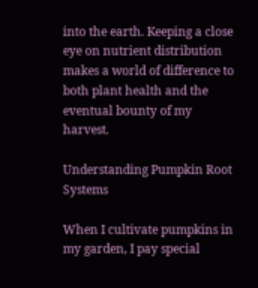into the earth. Keeping a close eye on nutrient distribution makes a world of difference to both plant health and the eventual bounty of my harvest.

Understanding Pumpkin Root Systems

When I cultivate pumpkins in my garden, I pay special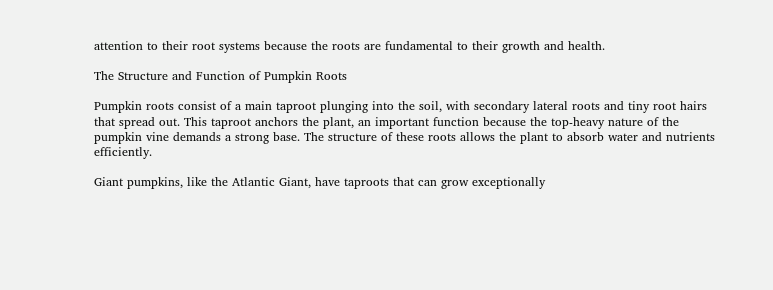attention to their root systems because the roots are fundamental to their growth and health.

The Structure and Function of Pumpkin Roots

Pumpkin roots consist of a main taproot plunging into the soil, with secondary lateral roots and tiny root hairs that spread out. This taproot anchors the plant, an important function because the top-heavy nature of the pumpkin vine demands a strong base. The structure of these roots allows the plant to absorb water and nutrients efficiently.

Giant pumpkins, like the Atlantic Giant, have taproots that can grow exceptionally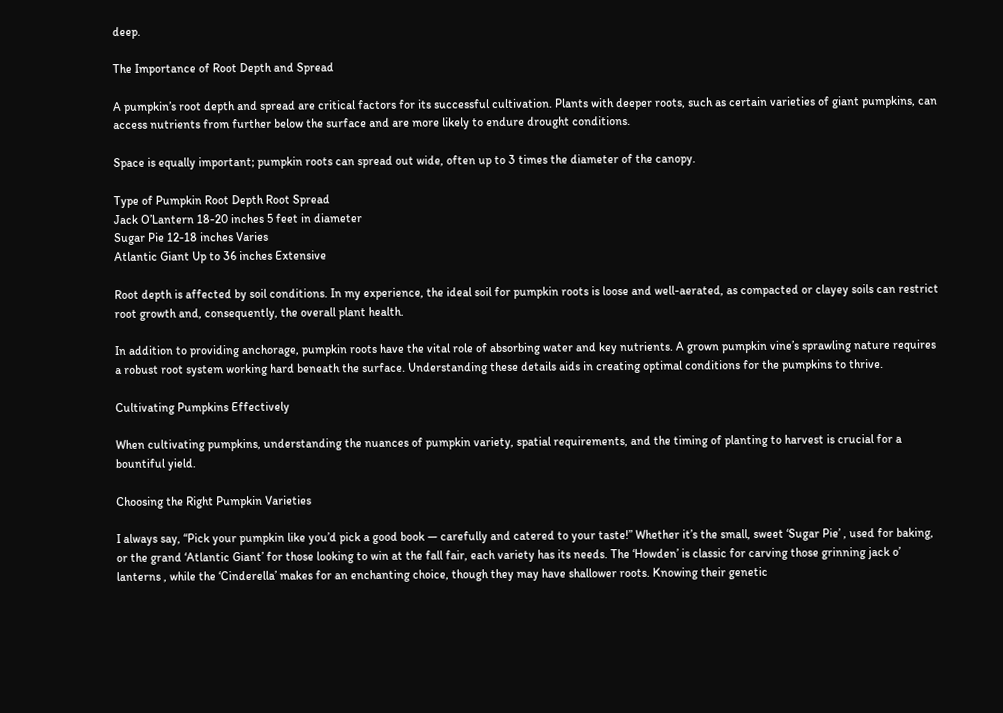deep.

The Importance of Root Depth and Spread

A pumpkin’s root depth and spread are critical factors for its successful cultivation. Plants with deeper roots, such as certain varieties of giant pumpkins, can access nutrients from further below the surface and are more likely to endure drought conditions.

Space is equally important; pumpkin roots can spread out wide, often up to 3 times the diameter of the canopy.

Type of Pumpkin Root Depth Root Spread
Jack O’Lantern 18-20 inches 5 feet in diameter
Sugar Pie 12-18 inches Varies
Atlantic Giant Up to 36 inches Extensive

Root depth is affected by soil conditions. In my experience, the ideal soil for pumpkin roots is loose and well-aerated, as compacted or clayey soils can restrict root growth and, consequently, the overall plant health.

In addition to providing anchorage, pumpkin roots have the vital role of absorbing water and key nutrients. A grown pumpkin vine’s sprawling nature requires a robust root system working hard beneath the surface. Understanding these details aids in creating optimal conditions for the pumpkins to thrive.

Cultivating Pumpkins Effectively

When cultivating pumpkins, understanding the nuances of pumpkin variety, spatial requirements, and the timing of planting to harvest is crucial for a bountiful yield.

Choosing the Right Pumpkin Varieties

I always say, “Pick your pumpkin like you’d pick a good book — carefully and catered to your taste!” Whether it’s the small, sweet ‘Sugar Pie’ , used for baking, or the grand ‘Atlantic Giant’ for those looking to win at the fall fair, each variety has its needs. The ‘Howden’ is classic for carving those grinning jack o’ lanterns , while the ‘Cinderella’ makes for an enchanting choice, though they may have shallower roots. Knowing their genetic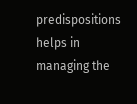predispositions helps in managing the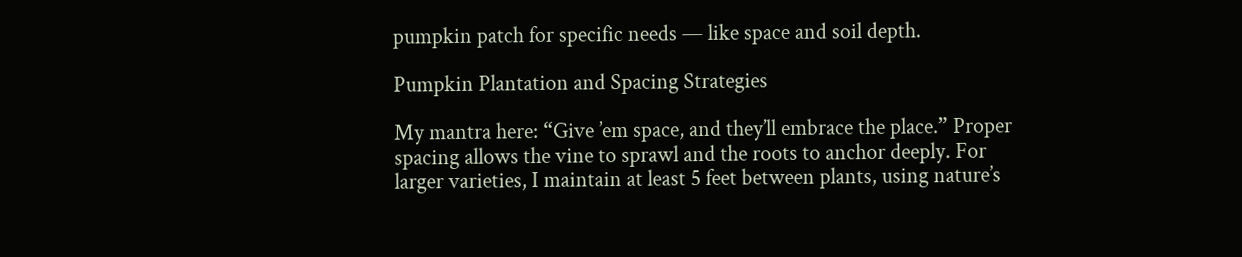pumpkin patch for specific needs — like space and soil depth.

Pumpkin Plantation and Spacing Strategies

My mantra here: “Give ’em space, and they’ll embrace the place.” Proper spacing allows the vine to sprawl and the roots to anchor deeply. For larger varieties, I maintain at least 5 feet between plants, using nature’s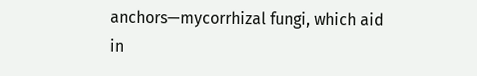anchors—mycorrhizal fungi, which aid in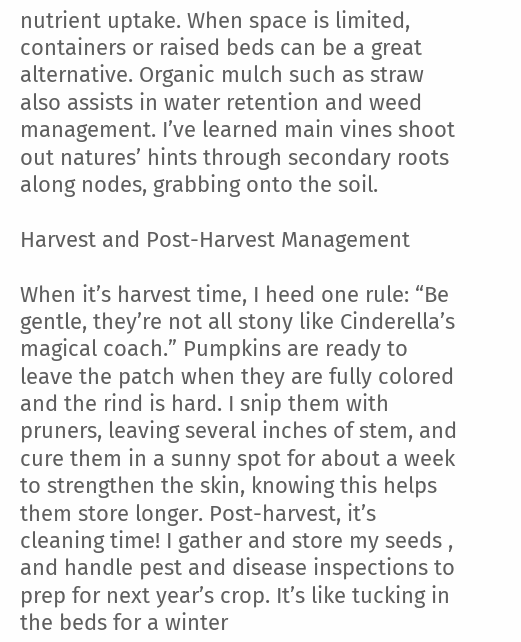nutrient uptake. When space is limited, containers or raised beds can be a great alternative. Organic mulch such as straw also assists in water retention and weed management. I’ve learned main vines shoot out natures’ hints through secondary roots along nodes, grabbing onto the soil.

Harvest and Post-Harvest Management

When it’s harvest time, I heed one rule: “Be gentle, they’re not all stony like Cinderella’s magical coach.” Pumpkins are ready to leave the patch when they are fully colored and the rind is hard. I snip them with pruners, leaving several inches of stem, and cure them in a sunny spot for about a week to strengthen the skin, knowing this helps them store longer. Post-harvest, it’s cleaning time! I gather and store my seeds , and handle pest and disease inspections to prep for next year’s crop. It’s like tucking in the beds for a winter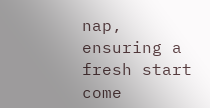nap, ensuring a fresh start come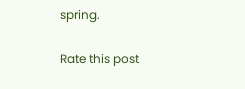spring.

Rate this post